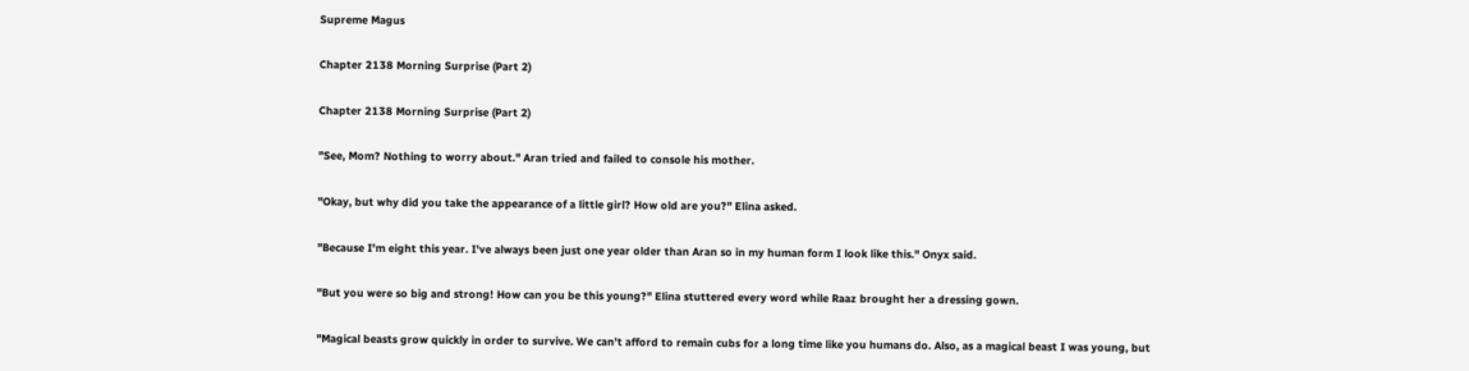Supreme Magus

Chapter 2138 Morning Surprise (Part 2)

Chapter 2138 Morning Surprise (Part 2)

"See, Mom? Nothing to worry about." Aran tried and failed to console his mother.

"Okay, but why did you take the appearance of a little girl? How old are you?" Elina asked.

"Because I'm eight this year. I've always been just one year older than Aran so in my human form I look like this." Onyx said.

"But you were so big and strong! How can you be this young?" Elina stuttered every word while Raaz brought her a dressing gown.

"Magical beasts grow quickly in order to survive. We can't afford to remain cubs for a long time like you humans do. Also, as a magical beast I was young, but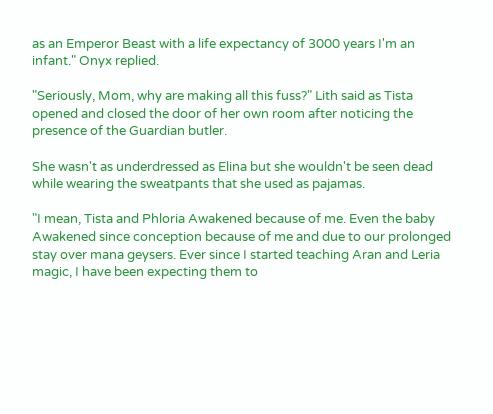as an Emperor Beast with a life expectancy of 3000 years I'm an infant." Onyx replied.

"Seriously, Mom, why are making all this fuss?" Lith said as Tista opened and closed the door of her own room after noticing the presence of the Guardian butler.

She wasn't as underdressed as Elina but she wouldn't be seen dead while wearing the sweatpants that she used as pajamas.

"I mean, Tista and Phloria Awakened because of me. Even the baby Awakened since conception because of me and due to our prolonged stay over mana geysers. Ever since I started teaching Aran and Leria magic, I have been expecting them to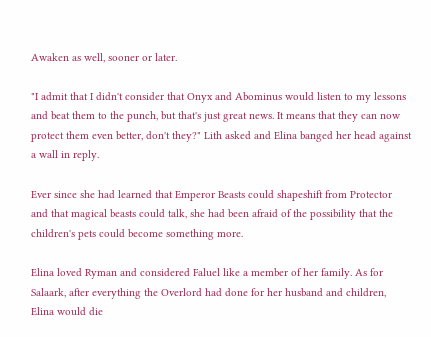Awaken as well, sooner or later.

"I admit that I didn't consider that Onyx and Abominus would listen to my lessons and beat them to the punch, but that's just great news. It means that they can now protect them even better, don't they?" Lith asked and Elina banged her head against a wall in reply.

Ever since she had learned that Emperor Beasts could shapeshift from Protector and that magical beasts could talk, she had been afraid of the possibility that the children's pets could become something more.

Elina loved Ryman and considered Faluel like a member of her family. As for Salaark, after everything the Overlord had done for her husband and children, Elina would die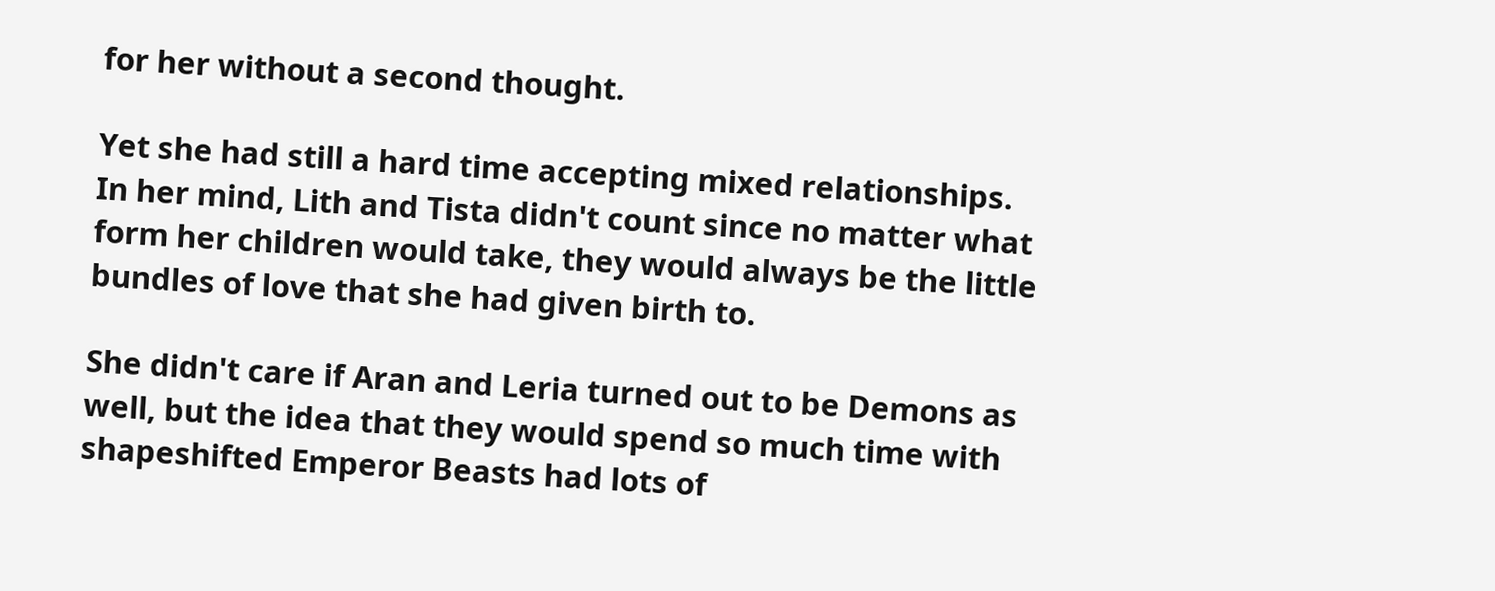for her without a second thought.

Yet she had still a hard time accepting mixed relationships. In her mind, Lith and Tista didn't count since no matter what form her children would take, they would always be the little bundles of love that she had given birth to.

She didn't care if Aran and Leria turned out to be Demons as well, but the idea that they would spend so much time with shapeshifted Emperor Beasts had lots of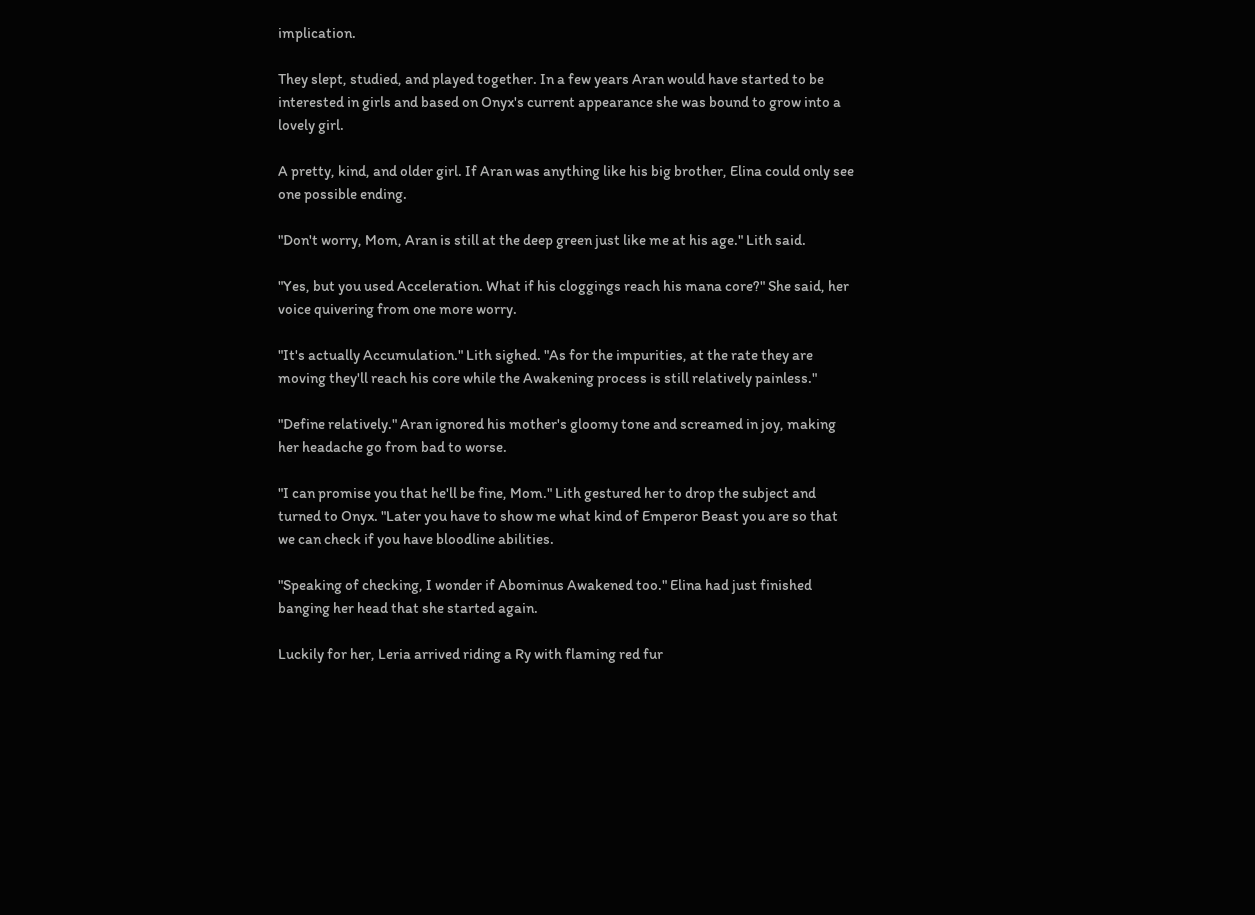implication.

They slept, studied, and played together. In a few years Aran would have started to be interested in girls and based on Onyx's current appearance she was bound to grow into a lovely girl.

A pretty, kind, and older girl. If Aran was anything like his big brother, Elina could only see one possible ending.

"Don't worry, Mom, Aran is still at the deep green just like me at his age." Lith said.

"Yes, but you used Acceleration. What if his cloggings reach his mana core?" She said, her voice quivering from one more worry.

"It's actually Accumulation." Lith sighed. "As for the impurities, at the rate they are moving they'll reach his core while the Awakening process is still relatively painless."

"Define relatively." Aran ignored his mother's gloomy tone and screamed in joy, making her headache go from bad to worse.

"I can promise you that he'll be fine, Mom." Lith gestured her to drop the subject and turned to Onyx. "Later you have to show me what kind of Emperor Beast you are so that we can check if you have bloodline abilities.

"Speaking of checking, I wonder if Abominus Awakened too." Elina had just finished banging her head that she started again.

Luckily for her, Leria arrived riding a Ry with flaming red fur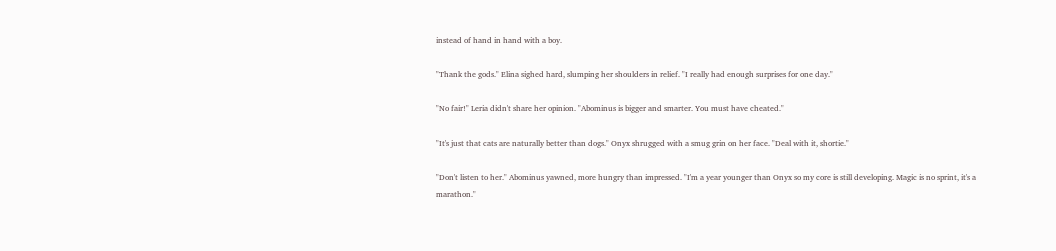instead of hand in hand with a boy.

"Thank the gods." Elina sighed hard, slumping her shoulders in relief. "I really had enough surprises for one day."

"No fair!" Leria didn't share her opinion. "Abominus is bigger and smarter. You must have cheated."

"It's just that cats are naturally better than dogs." Onyx shrugged with a smug grin on her face. "Deal with it, shortie."

"Don't listen to her." Abominus yawned, more hungry than impressed. "I'm a year younger than Onyx so my core is still developing. Magic is no sprint, it's a marathon."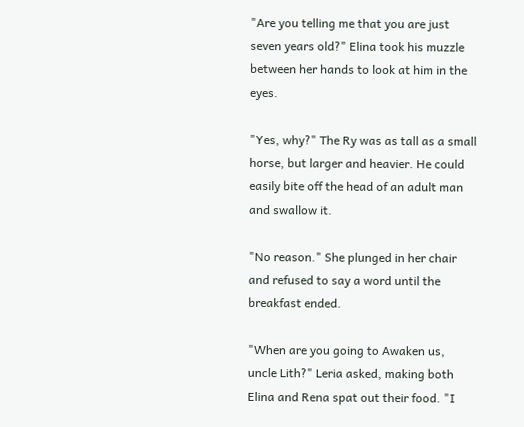"Are you telling me that you are just seven years old?" Elina took his muzzle between her hands to look at him in the eyes.

"Yes, why?" The Ry was as tall as a small horse, but larger and heavier. He could easily bite off the head of an adult man and swallow it.

"No reason." She plunged in her chair and refused to say a word until the breakfast ended.

"When are you going to Awaken us, uncle Lith?" Leria asked, making both Elina and Rena spat out their food. "I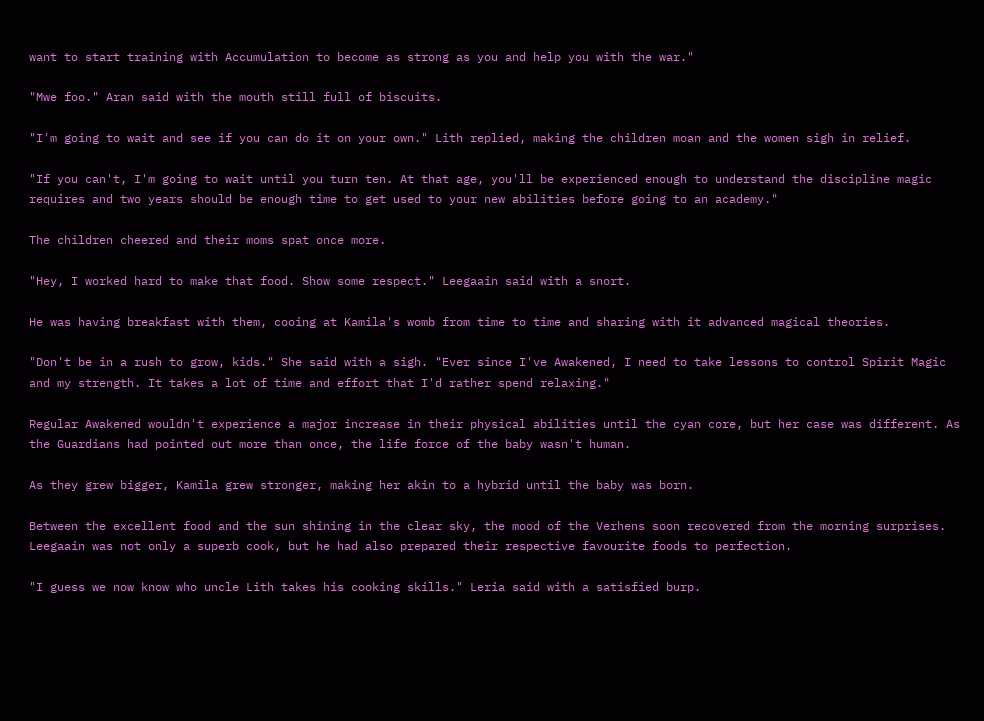want to start training with Accumulation to become as strong as you and help you with the war."

"Mwe foo." Aran said with the mouth still full of biscuits.

"I'm going to wait and see if you can do it on your own." Lith replied, making the children moan and the women sigh in relief.

"If you can't, I'm going to wait until you turn ten. At that age, you'll be experienced enough to understand the discipline magic requires and two years should be enough time to get used to your new abilities before going to an academy."

The children cheered and their moms spat once more.

"Hey, I worked hard to make that food. Show some respect." Leegaain said with a snort.

He was having breakfast with them, cooing at Kamila's womb from time to time and sharing with it advanced magical theories.

"Don't be in a rush to grow, kids." She said with a sigh. "Ever since I've Awakened, I need to take lessons to control Spirit Magic and my strength. It takes a lot of time and effort that I'd rather spend relaxing."

Regular Awakened wouldn't experience a major increase in their physical abilities until the cyan core, but her case was different. As the Guardians had pointed out more than once, the life force of the baby wasn't human.

As they grew bigger, Kamila grew stronger, making her akin to a hybrid until the baby was born.

Between the excellent food and the sun shining in the clear sky, the mood of the Verhens soon recovered from the morning surprises. Leegaain was not only a superb cook, but he had also prepared their respective favourite foods to perfection.

"I guess we now know who uncle Lith takes his cooking skills." Leria said with a satisfied burp.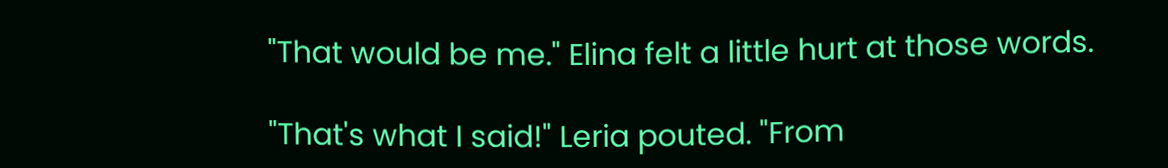"That would be me." Elina felt a little hurt at those words.

"That's what I said!" Leria pouted. "From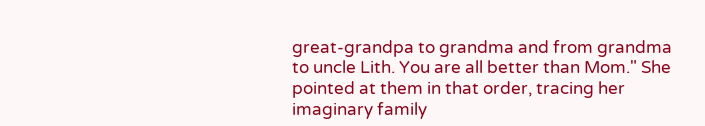great-grandpa to grandma and from grandma to uncle Lith. You are all better than Mom." She pointed at them in that order, tracing her imaginary family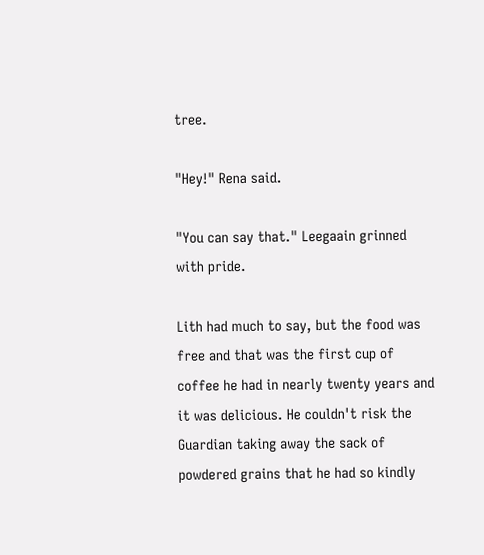tree.

"Hey!" Rena said.

"You can say that." Leegaain grinned with pride.

Lith had much to say, but the food was free and that was the first cup of coffee he had in nearly twenty years and it was delicious. He couldn't risk the Guardian taking away the sack of powdered grains that he had so kindly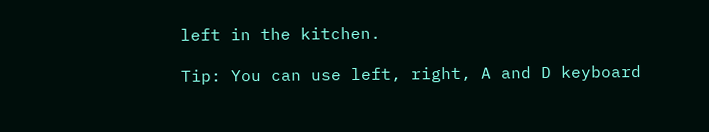left in the kitchen.

Tip: You can use left, right, A and D keyboard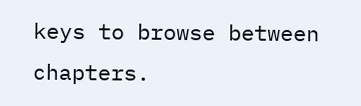keys to browse between chapters.